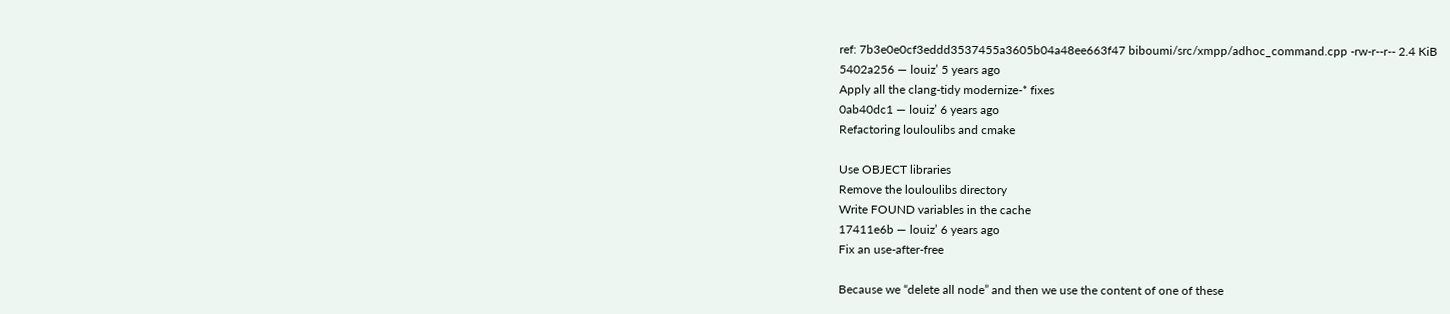ref: 7b3e0e0cf3eddd3537455a3605b04a48ee663f47 biboumi/src/xmpp/adhoc_command.cpp -rw-r--r-- 2.4 KiB
5402a256 — louiz’ 5 years ago
Apply all the clang-tidy modernize-* fixes
0ab40dc1 — louiz’ 6 years ago
Refactoring louloulibs and cmake

Use OBJECT libraries
Remove the louloulibs directory
Write FOUND variables in the cache
17411e6b — louiz’ 6 years ago
Fix an use-after-free

Because we “delete all node” and then we use the content of one of these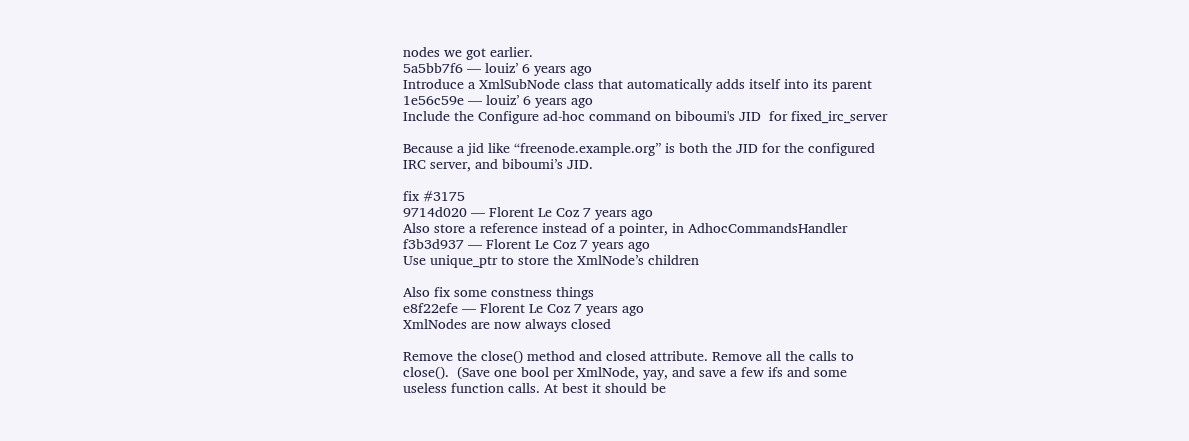nodes we got earlier.
5a5bb7f6 — louiz’ 6 years ago
Introduce a XmlSubNode class that automatically adds itself into its parent
1e56c59e — louiz’ 6 years ago
Include the Configure ad-hoc command on biboumi's JID  for fixed_irc_server

Because a jid like “freenode.example.org” is both the JID for the configured
IRC server, and biboumi’s JID.

fix #3175
9714d020 — Florent Le Coz 7 years ago
Also store a reference instead of a pointer, in AdhocCommandsHandler
f3b3d937 — Florent Le Coz 7 years ago
Use unique_ptr to store the XmlNode’s children

Also fix some constness things
e8f22efe — Florent Le Coz 7 years ago
XmlNodes are now always closed

Remove the close() method and closed attribute. Remove all the calls to
close().  (Save one bool per XmlNode, yay, and save a few ifs and some
useless function calls. At best it should be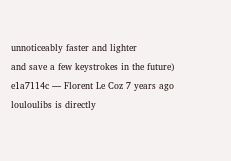unnoticeably faster and lighter
and save a few keystrokes in the future)
e1a7114c — Florent Le Coz 7 years ago
louloulibs is directly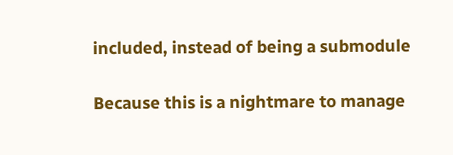included, instead of being a submodule

Because this is a nightmare to manage